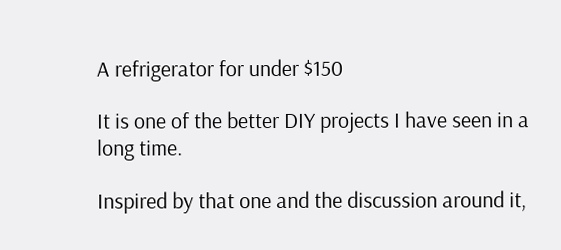A refrigerator for under $150

It is one of the better DIY projects I have seen in a long time.

Inspired by that one and the discussion around it,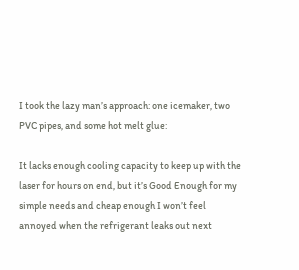I took the lazy man’s approach: one icemaker, two PVC pipes, and some hot melt glue:

It lacks enough cooling capacity to keep up with the laser for hours on end, but it’s Good Enough for my simple needs and cheap enough I won’t feel annoyed when the refrigerant leaks out next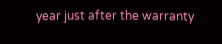year just after the warranty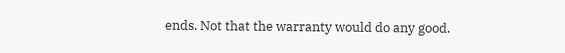ends. Not that the warranty would do any good.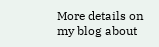More details on my blog about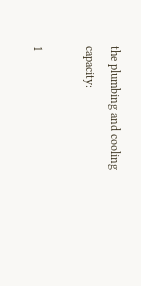the plumbing and cooling capacity:

1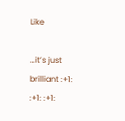Like

…it’s just brilliant :+1: :+1: :+1: